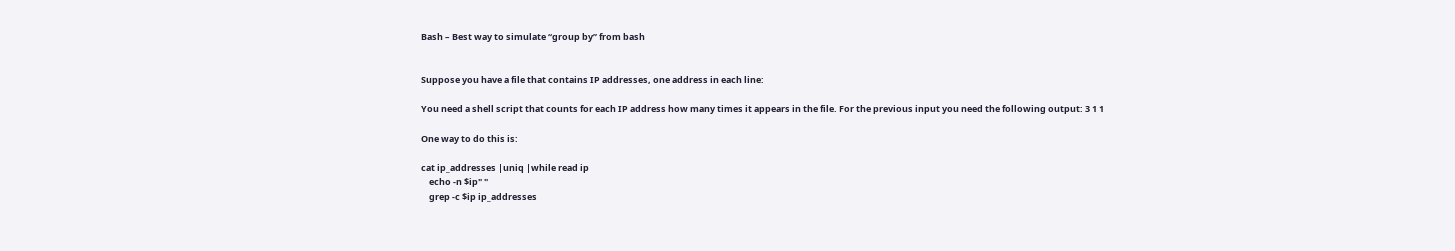Bash – Best way to simulate “group by” from bash


Suppose you have a file that contains IP addresses, one address in each line:

You need a shell script that counts for each IP address how many times it appears in the file. For the previous input you need the following output: 3 1 1

One way to do this is:

cat ip_addresses |uniq |while read ip
    echo -n $ip" "
    grep -c $ip ip_addresses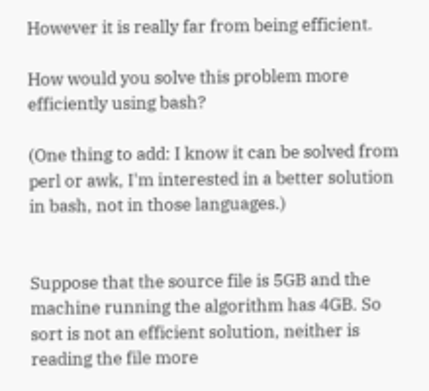However it is really far from being efficient.

How would you solve this problem more efficiently using bash?

(One thing to add: I know it can be solved from perl or awk, I'm interested in a better solution in bash, not in those languages.)


Suppose that the source file is 5GB and the machine running the algorithm has 4GB. So sort is not an efficient solution, neither is reading the file more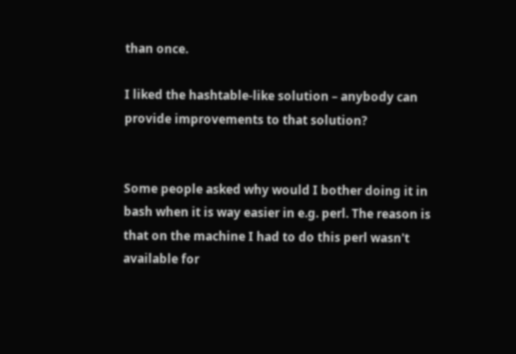than once.

I liked the hashtable-like solution – anybody can provide improvements to that solution?


Some people asked why would I bother doing it in bash when it is way easier in e.g. perl. The reason is that on the machine I had to do this perl wasn't available for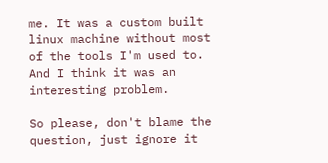me. It was a custom built linux machine without most of the tools I'm used to. And I think it was an interesting problem.

So please, don't blame the question, just ignore it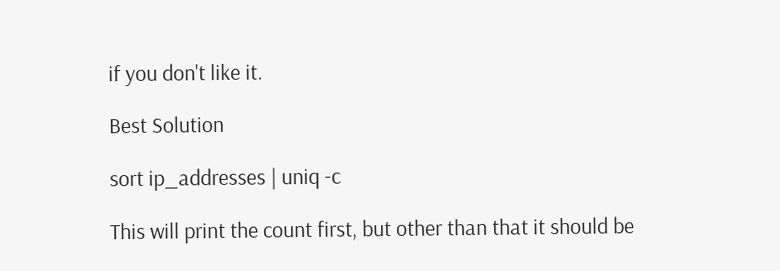if you don't like it.

Best Solution

sort ip_addresses | uniq -c

This will print the count first, but other than that it should be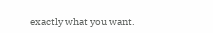exactly what you want.